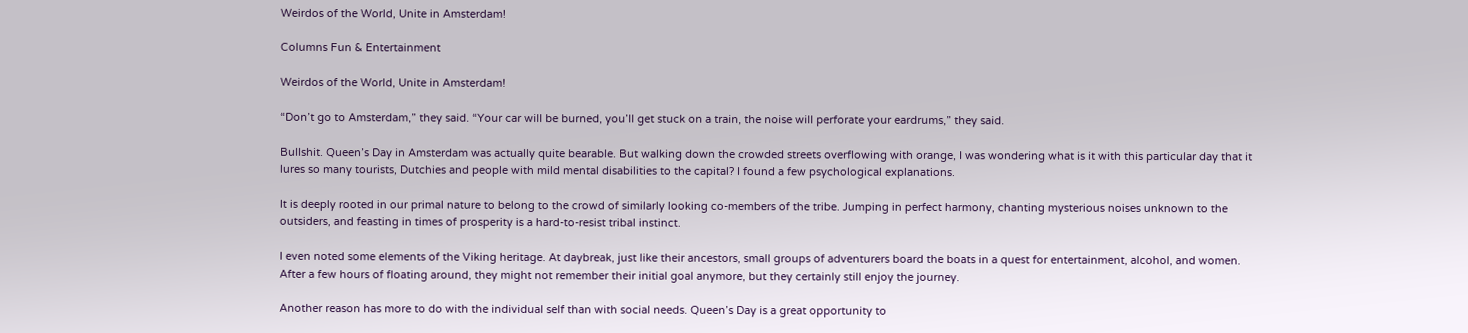Weirdos of the World, Unite in Amsterdam!

Columns Fun & Entertainment

Weirdos of the World, Unite in Amsterdam!

“Don’t go to Amsterdam,” they said. “Your car will be burned, you’ll get stuck on a train, the noise will perforate your eardrums,” they said.

Bullshit. Queen’s Day in Amsterdam was actually quite bearable. But walking down the crowded streets overflowing with orange, I was wondering what is it with this particular day that it lures so many tourists, Dutchies and people with mild mental disabilities to the capital? I found a few psychological explanations.

It is deeply rooted in our primal nature to belong to the crowd of similarly looking co-members of the tribe. Jumping in perfect harmony, chanting mysterious noises unknown to the outsiders, and feasting in times of prosperity is a hard-to-resist tribal instinct.

I even noted some elements of the Viking heritage. At daybreak, just like their ancestors, small groups of adventurers board the boats in a quest for entertainment, alcohol, and women. After a few hours of floating around, they might not remember their initial goal anymore, but they certainly still enjoy the journey.

Another reason has more to do with the individual self than with social needs. Queen’s Day is a great opportunity to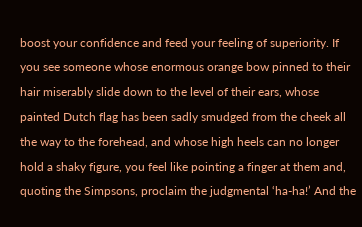boost your confidence and feed your feeling of superiority. If you see someone whose enormous orange bow pinned to their hair miserably slide down to the level of their ears, whose painted Dutch flag has been sadly smudged from the cheek all the way to the forehead, and whose high heels can no longer hold a shaky figure, you feel like pointing a finger at them and, quoting the Simpsons, proclaim the judgmental ‘ha-ha!’ And the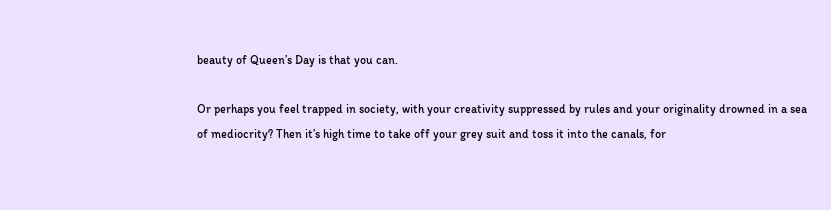beauty of Queen’s Day is that you can.

Or perhaps you feel trapped in society, with your creativity suppressed by rules and your originality drowned in a sea of mediocrity? Then it’s high time to take off your grey suit and toss it into the canals, for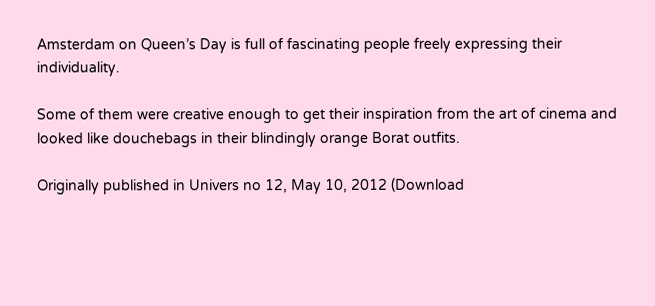Amsterdam on Queen’s Day is full of fascinating people freely expressing their individuality.

Some of them were creative enough to get their inspiration from the art of cinema and looked like douchebags in their blindingly orange Borat outfits.

Originally published in Univers no 12, May 10, 2012 (Download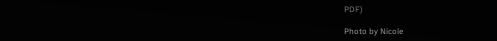PDF)

Photo by Nicole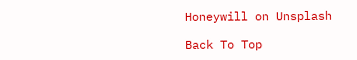Honeywill on Unsplash

Back To Top